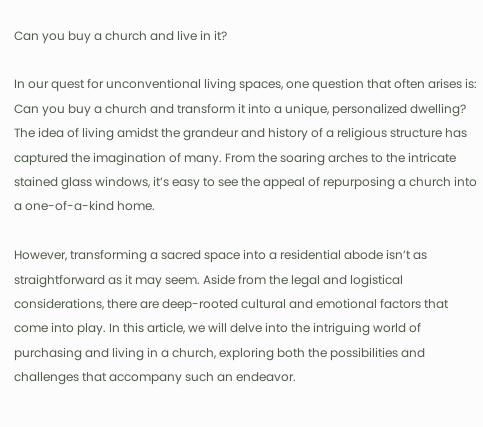Can you buy a church and live in it?

In our quest for unconventional living spaces, one question that often arises is: Can you buy a church and transform it into a unique, personalized dwelling? The idea of living amidst the grandeur and history of a religious structure has captured the imagination of many. From the soaring arches to the intricate stained glass windows, it’s easy to see the appeal of repurposing a church into a one-of-a-kind home.

However, transforming a sacred space into a residential abode isn’t as straightforward as it may seem. Aside from the legal and logistical considerations, there are deep-rooted cultural and emotional factors that come into play. In this article, we will delve into the intriguing world of purchasing and living in a church, exploring both the possibilities and challenges that accompany such an endeavor.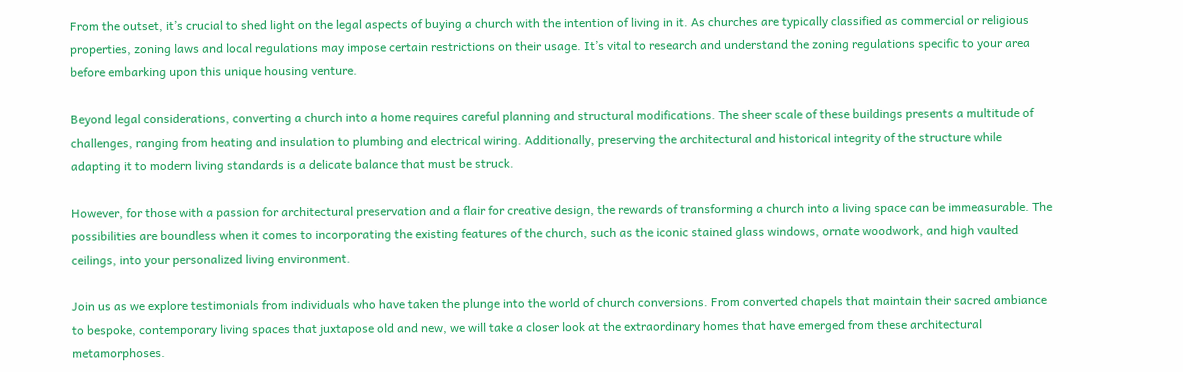From the outset, it’s crucial to shed light on the legal aspects of buying a church with the intention of living in it. As churches are typically classified as commercial or religious properties, zoning laws and local regulations may impose certain restrictions on their usage. It’s vital to research and understand the zoning regulations specific to your area before embarking upon this unique housing venture.

Beyond legal considerations, converting a church into a home requires careful planning and structural modifications. The sheer scale of these buildings presents a multitude of challenges, ranging from heating and insulation to plumbing and electrical wiring. Additionally, preserving the architectural and historical integrity of the structure while adapting it to modern living standards is a delicate balance that must be struck.

However, for those with a passion for architectural preservation and a flair for creative design, the rewards of transforming a church into a living space can be immeasurable. The possibilities are boundless when it comes to incorporating the existing features of the church, such as the iconic stained glass windows, ornate woodwork, and high vaulted ceilings, into your personalized living environment.

Join us as we explore testimonials from individuals who have taken the plunge into the world of church conversions. From converted chapels that maintain their sacred ambiance to bespoke, contemporary living spaces that juxtapose old and new, we will take a closer look at the extraordinary homes that have emerged from these architectural metamorphoses.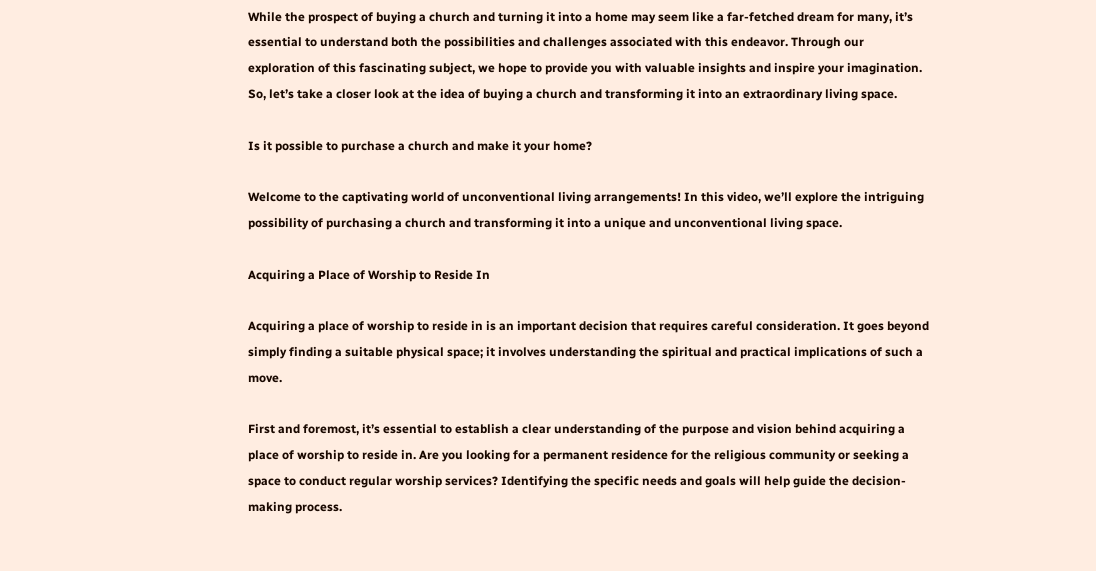While the prospect of buying a church and turning it into a home may seem like a far-fetched dream for many, it’s essential to understand both the possibilities and challenges associated with this endeavor. Through our exploration of this fascinating subject, we hope to provide you with valuable insights and inspire your imagination. So, let’s take a closer look at the idea of buying a church and transforming it into an extraordinary living space.

Is it possible to purchase a church and make it your home?

Welcome to the captivating world of unconventional living arrangements! In this video, we’ll explore the intriguing possibility of purchasing a church and transforming it into a unique and unconventional living space.

Acquiring a Place of Worship to Reside In

Acquiring a place of worship to reside in is an important decision that requires careful consideration. It goes beyond simply finding a suitable physical space; it involves understanding the spiritual and practical implications of such a move.

First and foremost, it’s essential to establish a clear understanding of the purpose and vision behind acquiring a place of worship to reside in. Are you looking for a permanent residence for the religious community or seeking a space to conduct regular worship services? Identifying the specific needs and goals will help guide the decision-making process.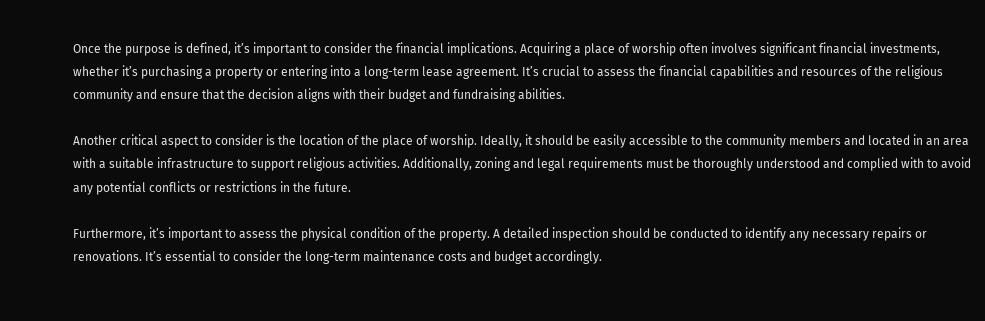Once the purpose is defined, it’s important to consider the financial implications. Acquiring a place of worship often involves significant financial investments, whether it’s purchasing a property or entering into a long-term lease agreement. It’s crucial to assess the financial capabilities and resources of the religious community and ensure that the decision aligns with their budget and fundraising abilities.

Another critical aspect to consider is the location of the place of worship. Ideally, it should be easily accessible to the community members and located in an area with a suitable infrastructure to support religious activities. Additionally, zoning and legal requirements must be thoroughly understood and complied with to avoid any potential conflicts or restrictions in the future.

Furthermore, it’s important to assess the physical condition of the property. A detailed inspection should be conducted to identify any necessary repairs or renovations. It’s essential to consider the long-term maintenance costs and budget accordingly.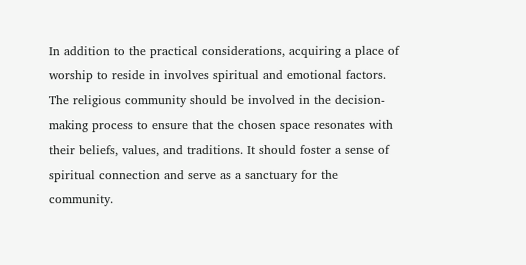In addition to the practical considerations, acquiring a place of worship to reside in involves spiritual and emotional factors. The religious community should be involved in the decision-making process to ensure that the chosen space resonates with their beliefs, values, and traditions. It should foster a sense of spiritual connection and serve as a sanctuary for the community.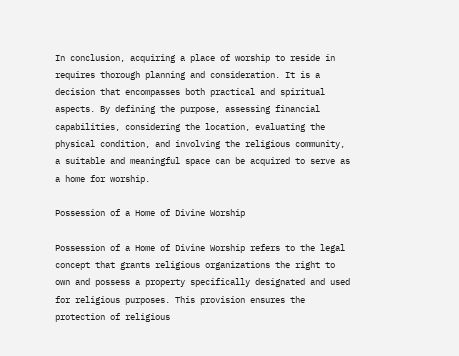In conclusion, acquiring a place of worship to reside in requires thorough planning and consideration. It is a decision that encompasses both practical and spiritual aspects. By defining the purpose, assessing financial capabilities, considering the location, evaluating the physical condition, and involving the religious community, a suitable and meaningful space can be acquired to serve as a home for worship.

Possession of a Home of Divine Worship

Possession of a Home of Divine Worship refers to the legal concept that grants religious organizations the right to own and possess a property specifically designated and used for religious purposes. This provision ensures the protection of religious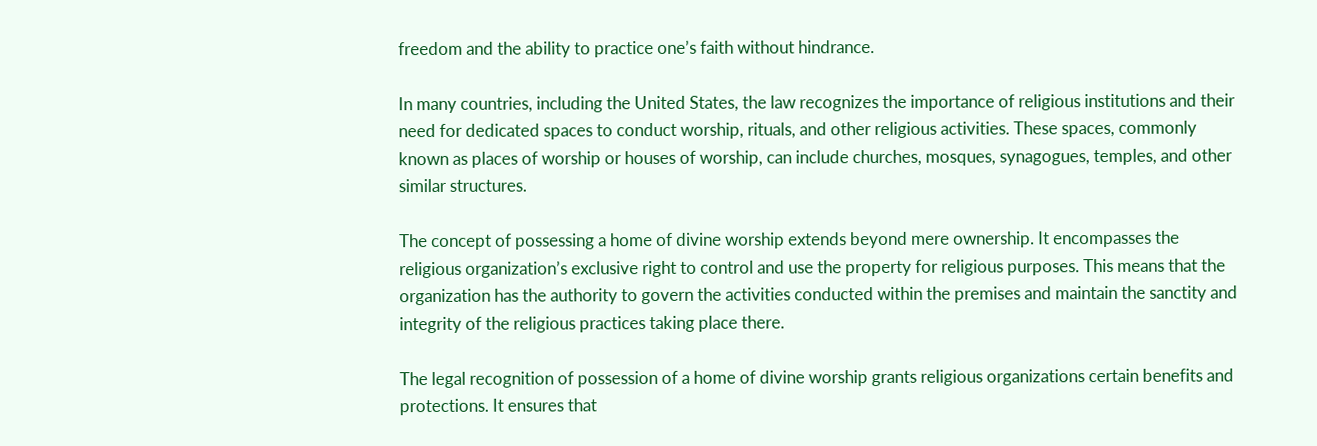freedom and the ability to practice one’s faith without hindrance.

In many countries, including the United States, the law recognizes the importance of religious institutions and their need for dedicated spaces to conduct worship, rituals, and other religious activities. These spaces, commonly known as places of worship or houses of worship, can include churches, mosques, synagogues, temples, and other similar structures.

The concept of possessing a home of divine worship extends beyond mere ownership. It encompasses the religious organization’s exclusive right to control and use the property for religious purposes. This means that the organization has the authority to govern the activities conducted within the premises and maintain the sanctity and integrity of the religious practices taking place there.

The legal recognition of possession of a home of divine worship grants religious organizations certain benefits and protections. It ensures that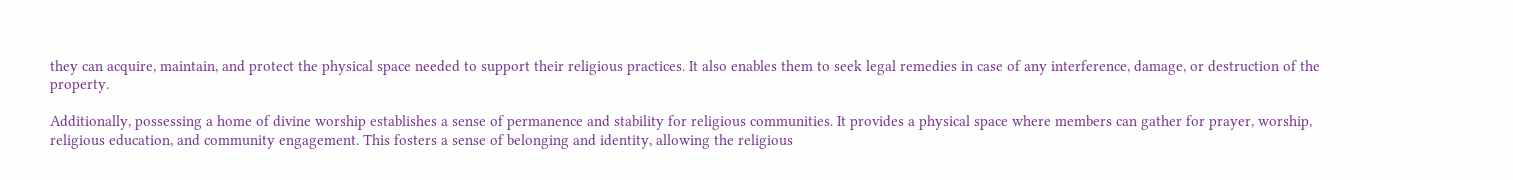they can acquire, maintain, and protect the physical space needed to support their religious practices. It also enables them to seek legal remedies in case of any interference, damage, or destruction of the property.

Additionally, possessing a home of divine worship establishes a sense of permanence and stability for religious communities. It provides a physical space where members can gather for prayer, worship, religious education, and community engagement. This fosters a sense of belonging and identity, allowing the religious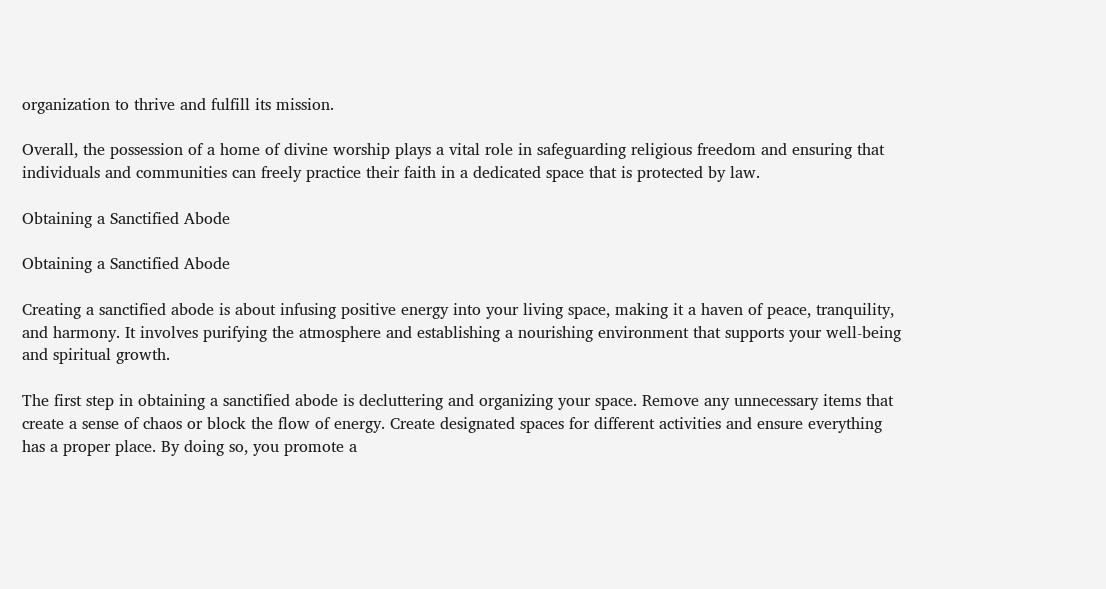organization to thrive and fulfill its mission.

Overall, the possession of a home of divine worship plays a vital role in safeguarding religious freedom and ensuring that individuals and communities can freely practice their faith in a dedicated space that is protected by law.

Obtaining a Sanctified Abode

Obtaining a Sanctified Abode

Creating a sanctified abode is about infusing positive energy into your living space, making it a haven of peace, tranquility, and harmony. It involves purifying the atmosphere and establishing a nourishing environment that supports your well-being and spiritual growth.

The first step in obtaining a sanctified abode is decluttering and organizing your space. Remove any unnecessary items that create a sense of chaos or block the flow of energy. Create designated spaces for different activities and ensure everything has a proper place. By doing so, you promote a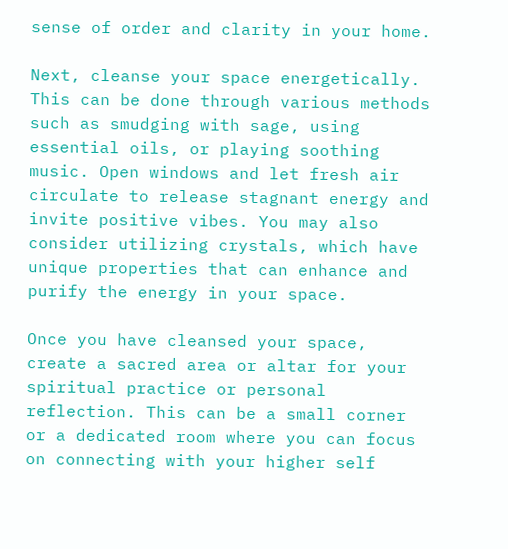sense of order and clarity in your home.

Next, cleanse your space energetically. This can be done through various methods such as smudging with sage, using essential oils, or playing soothing music. Open windows and let fresh air circulate to release stagnant energy and invite positive vibes. You may also consider utilizing crystals, which have unique properties that can enhance and purify the energy in your space.

Once you have cleansed your space, create a sacred area or altar for your spiritual practice or personal reflection. This can be a small corner or a dedicated room where you can focus on connecting with your higher self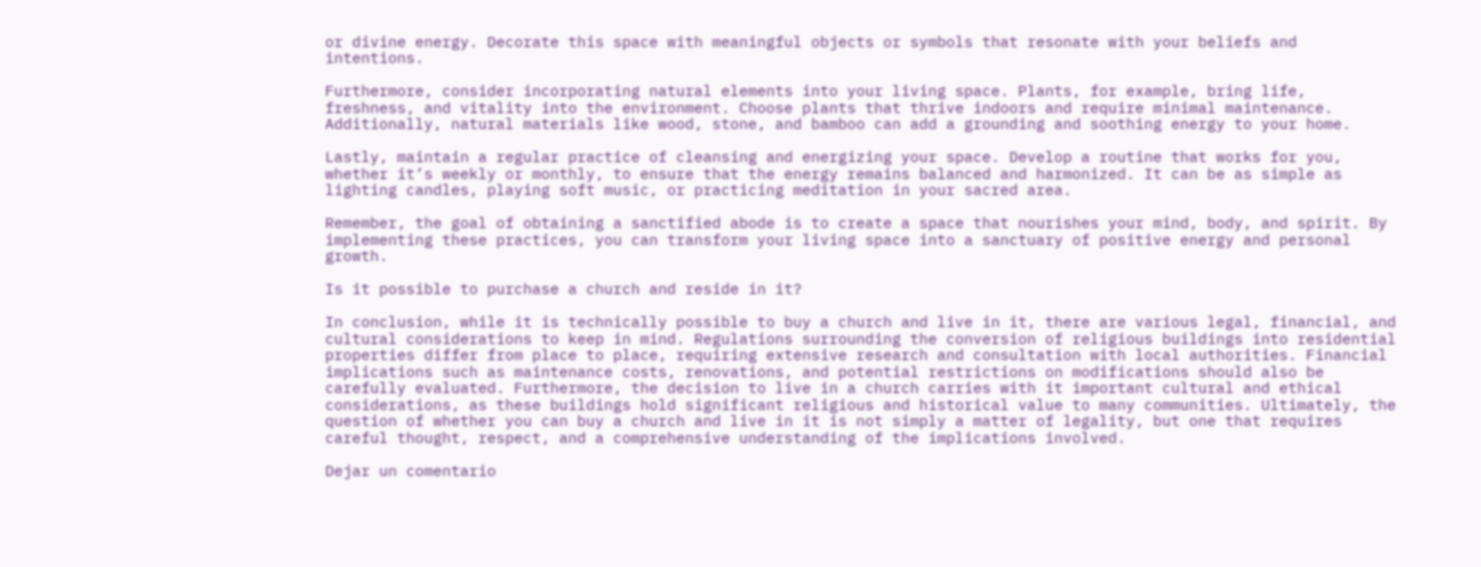or divine energy. Decorate this space with meaningful objects or symbols that resonate with your beliefs and intentions.

Furthermore, consider incorporating natural elements into your living space. Plants, for example, bring life, freshness, and vitality into the environment. Choose plants that thrive indoors and require minimal maintenance. Additionally, natural materials like wood, stone, and bamboo can add a grounding and soothing energy to your home.

Lastly, maintain a regular practice of cleansing and energizing your space. Develop a routine that works for you, whether it’s weekly or monthly, to ensure that the energy remains balanced and harmonized. It can be as simple as lighting candles, playing soft music, or practicing meditation in your sacred area.

Remember, the goal of obtaining a sanctified abode is to create a space that nourishes your mind, body, and spirit. By implementing these practices, you can transform your living space into a sanctuary of positive energy and personal growth.

Is it possible to purchase a church and reside in it?

In conclusion, while it is technically possible to buy a church and live in it, there are various legal, financial, and cultural considerations to keep in mind. Regulations surrounding the conversion of religious buildings into residential properties differ from place to place, requiring extensive research and consultation with local authorities. Financial implications such as maintenance costs, renovations, and potential restrictions on modifications should also be carefully evaluated. Furthermore, the decision to live in a church carries with it important cultural and ethical considerations, as these buildings hold significant religious and historical value to many communities. Ultimately, the question of whether you can buy a church and live in it is not simply a matter of legality, but one that requires careful thought, respect, and a comprehensive understanding of the implications involved.

Dejar un comentario